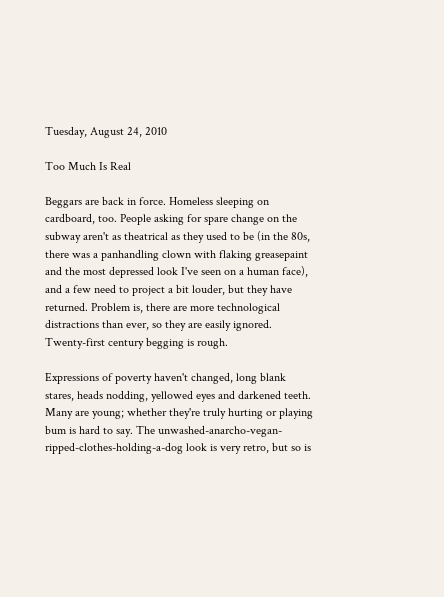Tuesday, August 24, 2010

Too Much Is Real

Beggars are back in force. Homeless sleeping on cardboard, too. People asking for spare change on the subway aren't as theatrical as they used to be (in the 80s, there was a panhandling clown with flaking greasepaint and the most depressed look I've seen on a human face), and a few need to project a bit louder, but they have returned. Problem is, there are more technological distractions than ever, so they are easily ignored. Twenty-first century begging is rough.

Expressions of poverty haven't changed, long blank stares, heads nodding, yellowed eyes and darkened teeth. Many are young; whether they're truly hurting or playing bum is hard to say. The unwashed-anarcho-vegan-ripped-clothes-holding-a-dog look is very retro, but so is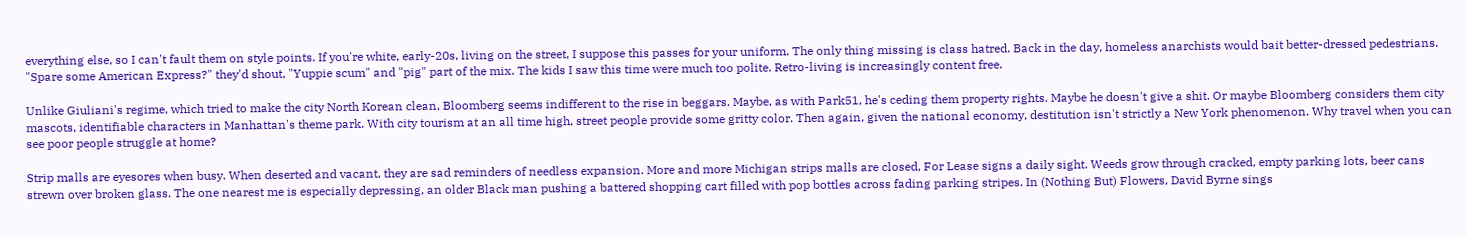everything else, so I can't fault them on style points. If you're white, early-20s, living on the street, I suppose this passes for your uniform. The only thing missing is class hatred. Back in the day, homeless anarchists would bait better-dressed pedestrians. "Spare some American Express?" they'd shout, "Yuppie scum" and "pig" part of the mix. The kids I saw this time were much too polite. Retro-living is increasingly content free.

Unlike Giuliani's regime, which tried to make the city North Korean clean, Bloomberg seems indifferent to the rise in beggars. Maybe, as with Park51, he's ceding them property rights. Maybe he doesn't give a shit. Or maybe Bloomberg considers them city mascots, identifiable characters in Manhattan's theme park. With city tourism at an all time high, street people provide some gritty color. Then again, given the national economy, destitution isn't strictly a New York phenomenon. Why travel when you can see poor people struggle at home?

Strip malls are eyesores when busy. When deserted and vacant, they are sad reminders of needless expansion. More and more Michigan strips malls are closed, For Lease signs a daily sight. Weeds grow through cracked, empty parking lots, beer cans strewn over broken glass. The one nearest me is especially depressing, an older Black man pushing a battered shopping cart filled with pop bottles across fading parking stripes. In (Nothing But) Flowers, David Byrne sings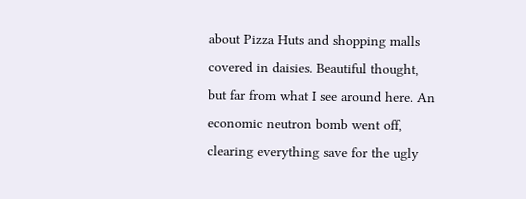about Pizza Huts and shopping malls covered in daisies. Beautiful thought, but far from what I see around here. An economic neutron bomb went off, clearing everything save for the ugly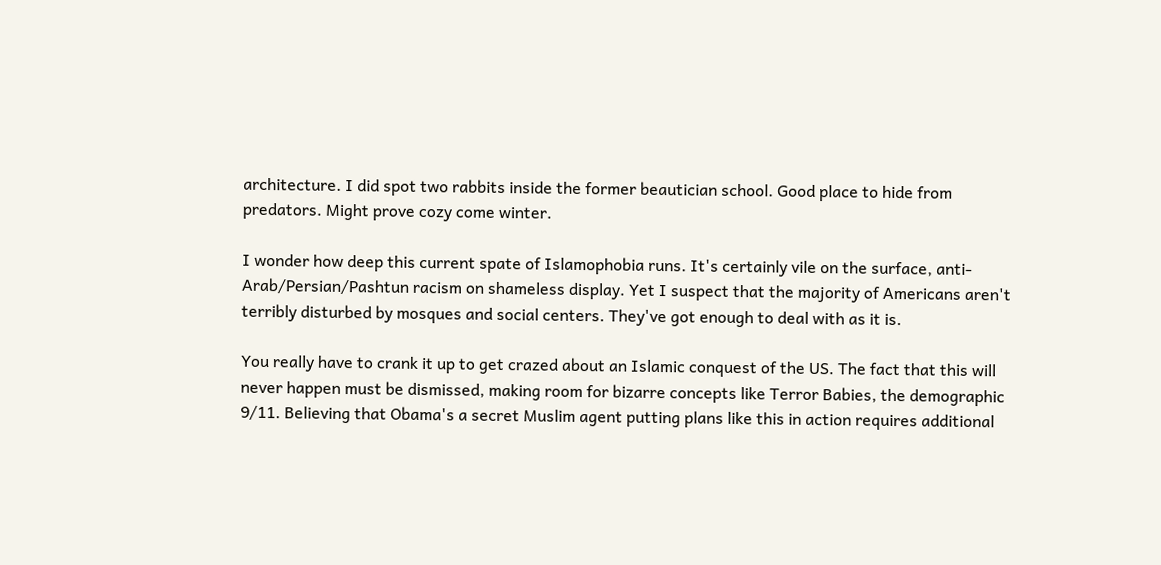architecture. I did spot two rabbits inside the former beautician school. Good place to hide from predators. Might prove cozy come winter.

I wonder how deep this current spate of Islamophobia runs. It's certainly vile on the surface, anti-Arab/Persian/Pashtun racism on shameless display. Yet I suspect that the majority of Americans aren't terribly disturbed by mosques and social centers. They've got enough to deal with as it is.

You really have to crank it up to get crazed about an Islamic conquest of the US. The fact that this will never happen must be dismissed, making room for bizarre concepts like Terror Babies, the demographic 9/11. Believing that Obama's a secret Muslim agent putting plans like this in action requires additional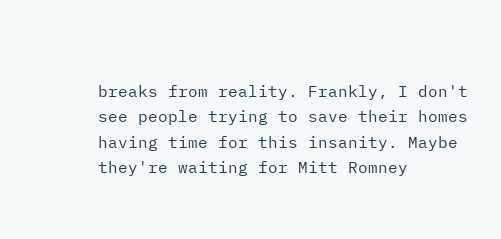breaks from reality. Frankly, I don't see people trying to save their homes having time for this insanity. Maybe they're waiting for Mitt Romney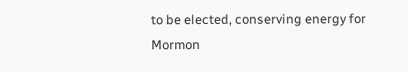to be elected, conserving energy for Mormon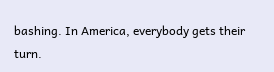bashing. In America, everybody gets their turn.